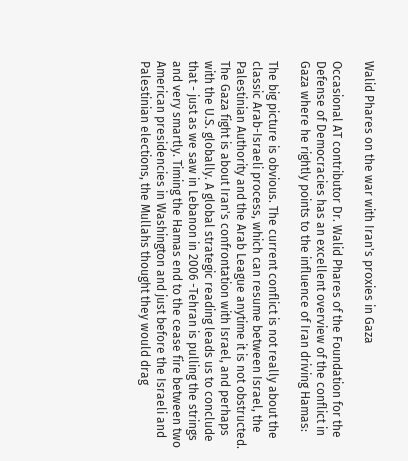Walid Phares on the war with Iran's proxies in Gaza

Occasional AT contributor Dr. Walid Phares of the Foundation for the Defense of Democracies has an excellent overview of the conflict in Gaza where he rightly points to the influence of Iran driving Hamas:

The big picture is obvious. The current conflict is not really about the classic Arab-Israeli process, which can resume between Israel, the Palestinian Authority and the Arab League anytime it is not obstructed. The Gaza fight is about Iran's confrontation with Israel, and perhaps with the U.S. globally. A global strategic reading leads us to conclude that - just as we saw in Lebanon in 2006 -Tehran is pulling the strings and very smartly. Timing the Hamas end to the cease fire between two American presidencies in Washington and just before the Israeli and Palestinian elections, the Mullahs thought they would drag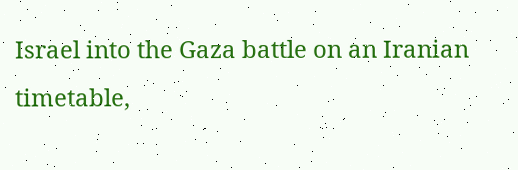Israel into the Gaza battle on an Iranian timetable,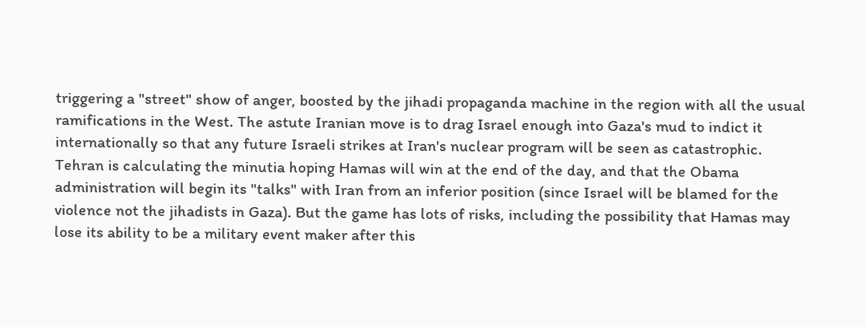triggering a "street" show of anger, boosted by the jihadi propaganda machine in the region with all the usual ramifications in the West. The astute Iranian move is to drag Israel enough into Gaza's mud to indict it internationally so that any future Israeli strikes at Iran's nuclear program will be seen as catastrophic. Tehran is calculating the minutia hoping Hamas will win at the end of the day, and that the Obama administration will begin its "talks" with Iran from an inferior position (since Israel will be blamed for the violence not the jihadists in Gaza). But the game has lots of risks, including the possibility that Hamas may lose its ability to be a military event maker after this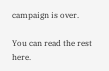campaign is over.

You can read the rest here.